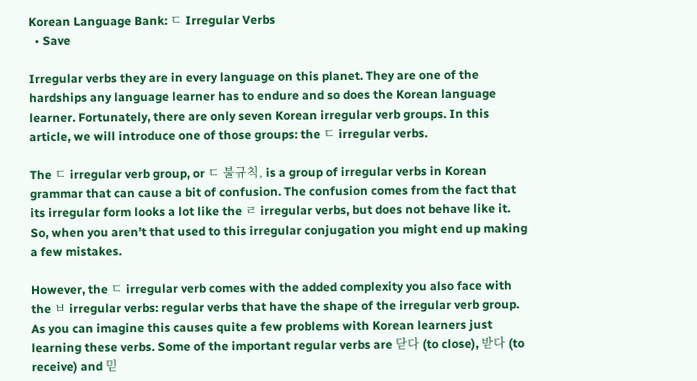Korean Language Bank: ㄷ Irregular Verbs
  • Save

Irregular verbs they are in every language on this planet. They are one of the hardships any language learner has to endure and so does the Korean language learner. Fortunately, there are only seven Korean irregular verb groups. In this article, we will introduce one of those groups: the ㄷ irregular verbs.

The ㄷ irregular verb group, or ㄷ 불규칙, is a group of irregular verbs in Korean grammar that can cause a bit of confusion. The confusion comes from the fact that its irregular form looks a lot like the ㄹ irregular verbs, but does not behave like it. So, when you aren’t that used to this irregular conjugation you might end up making a few mistakes.

However, the ㄷ irregular verb comes with the added complexity you also face with the ㅂ irregular verbs: regular verbs that have the shape of the irregular verb group. As you can imagine this causes quite a few problems with Korean learners just learning these verbs. Some of the important regular verbs are 닫다 (to close), 받다 (to receive) and 믿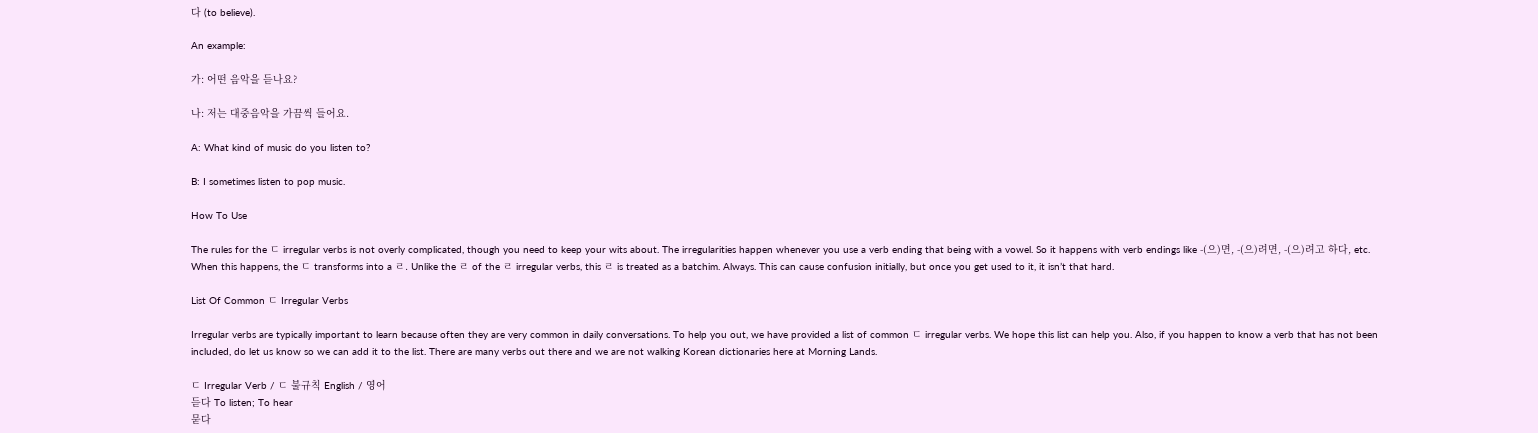다 (to believe).

An example:

가: 어떤 음악을 듣나요?

나: 저는 대중음악을 가끔씩 들어요.

A: What kind of music do you listen to?

B: I sometimes listen to pop music.

How To Use

The rules for the ㄷ irregular verbs is not overly complicated, though you need to keep your wits about. The irregularities happen whenever you use a verb ending that being with a vowel. So it happens with verb endings like -(으)면, -(으)려면, -(으)려고 하다, etc. When this happens, the ㄷ transforms into a ㄹ. Unlike the ㄹ of the ㄹ irregular verbs, this ㄹ is treated as a batchim. Always. This can cause confusion initially, but once you get used to it, it isn’t that hard.

List Of Common ㄷ Irregular Verbs

Irregular verbs are typically important to learn because often they are very common in daily conversations. To help you out, we have provided a list of common ㄷ irregular verbs. We hope this list can help you. Also, if you happen to know a verb that has not been included, do let us know so we can add it to the list. There are many verbs out there and we are not walking Korean dictionaries here at Morning Lands.

ㄷ Irregular Verb / ㄷ 불규칙 English / 영어
듣다 To listen; To hear
묻다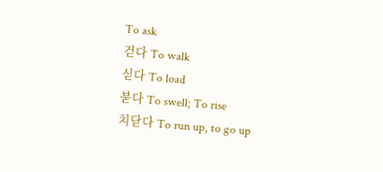To ask
걷다 To walk
싣다 To load
붇다 To swell; To rise
치닫다 To run up, to go up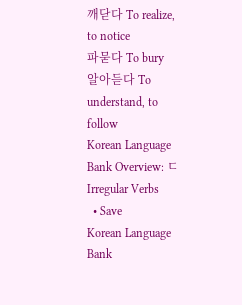깨닫다 To realize, to notice
파묻다 To bury
알아듣다 To understand, to follow
Korean Language Bank Overview: ㄷ Irregular Verbs
  • Save
Korean Language Bank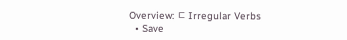Overview: ㄷ Irregular Verbs
  • Save